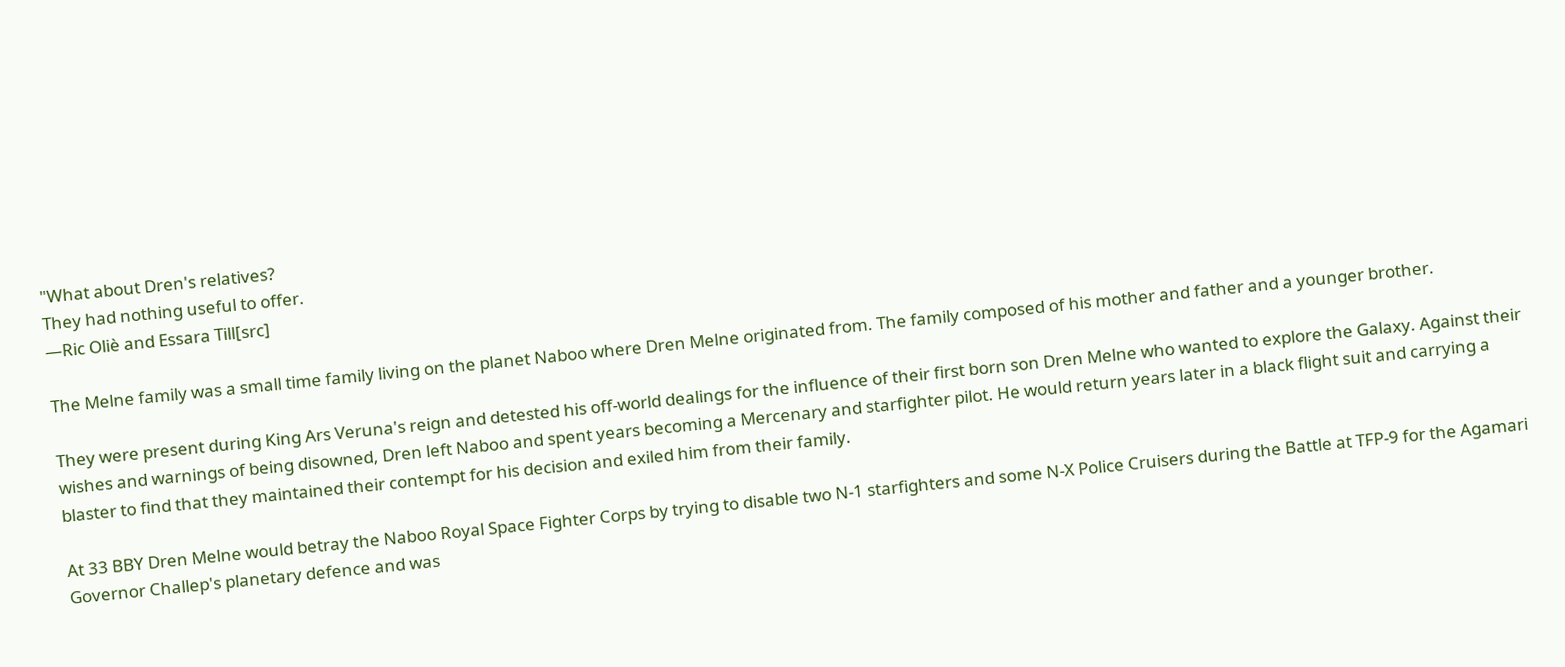"What about Dren's relatives?
They had nothing useful to offer.
―Ric Oliè and Essara Till[src]

The Melne family was a small time family living on the planet Naboo where Dren Melne originated from. The family composed of his mother and father and a younger brother.

They were present during King Ars Veruna's reign and detested his off-world dealings for the influence of their first born son Dren Melne who wanted to explore the Galaxy. Against their wishes and warnings of being disowned, Dren left Naboo and spent years becoming a Mercenary and starfighter pilot. He would return years later in a black flight suit and carrying a blaster to find that they maintained their contempt for his decision and exiled him from their family.

At 33 BBY Dren Melne would betray the Naboo Royal Space Fighter Corps by trying to disable two N-1 starfighters and some N-X Police Cruisers during the Battle at TFP-9 for the Agamari Governor Challep's planetary defence and was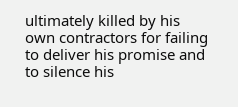ultimately killed by his own contractors for failing to deliver his promise and to silence his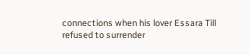connections when his lover Essara Till refused to surrender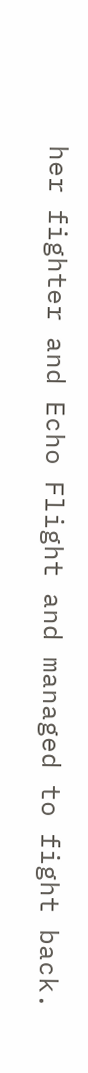her fighter and Echo Flight and managed to fight back.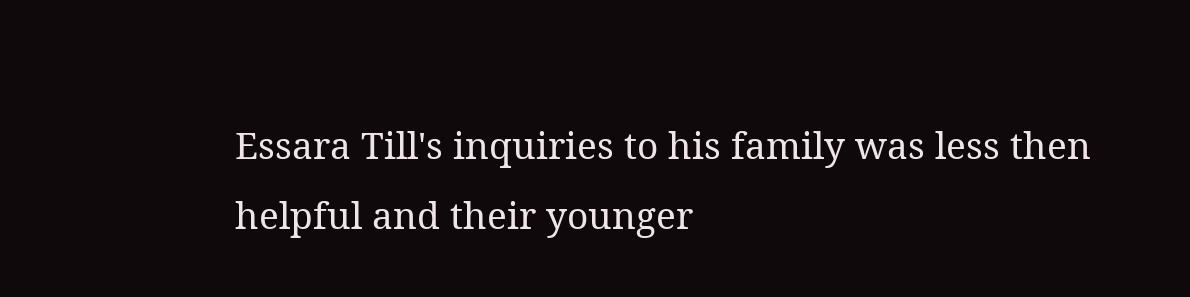Essara Till's inquiries to his family was less then helpful and their younger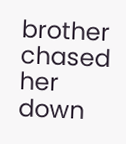brother chased her down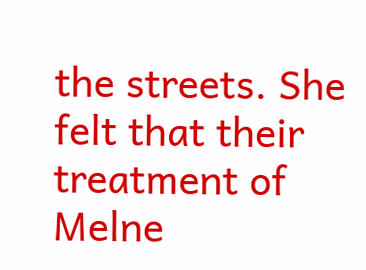the streets. She felt that their treatment of Melne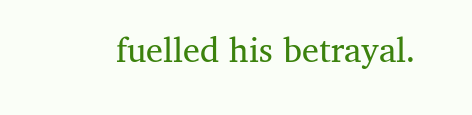fuelled his betrayal.